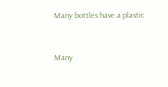Many bottles have a plastic


Many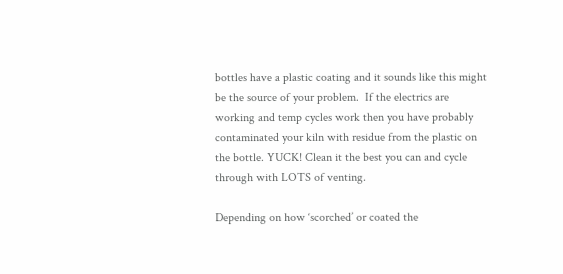bottles have a plastic coating and it sounds like this might be the source of your problem.  If the electrics are working and temp cycles work then you have probably contaminated your kiln with residue from the plastic on the bottle. YUCK! Clean it the best you can and cycle through with LOTS of venting.

Depending on how ‘scorched’ or coated the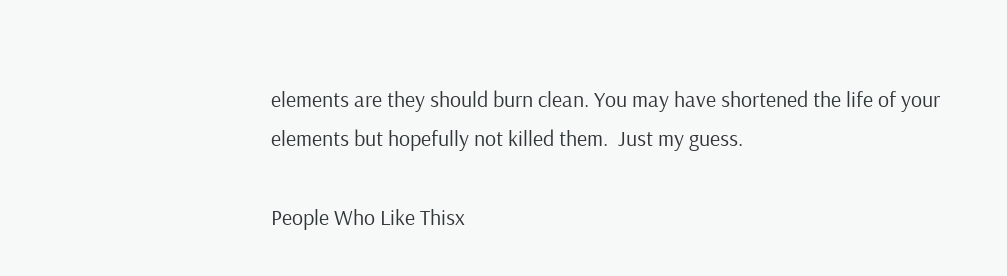elements are they should burn clean. You may have shortened the life of your elements but hopefully not killed them.  Just my guess.

People Who Like Thisx